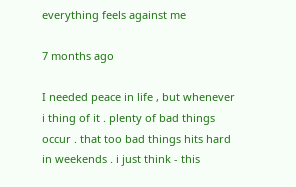everything feels against me

7 months ago

I needed peace in life , but whenever i thing of it . plenty of bad things occur . that too bad things hits hard in weekends . i just think - this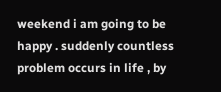weekend i am going to be happy . suddenly countless problem occurs in life , by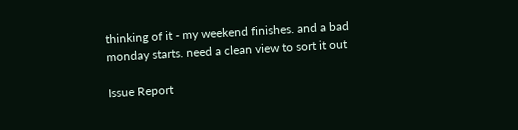thinking of it - my weekend finishes. and a bad monday starts. need a clean view to sort it out

Issue Report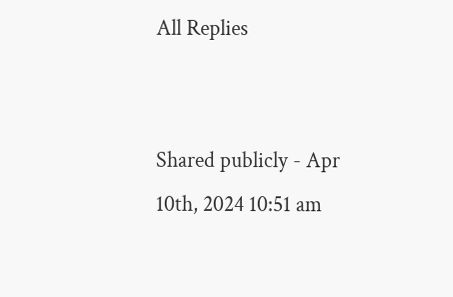All Replies


Shared publicly - Apr 10th, 2024 10:51 am